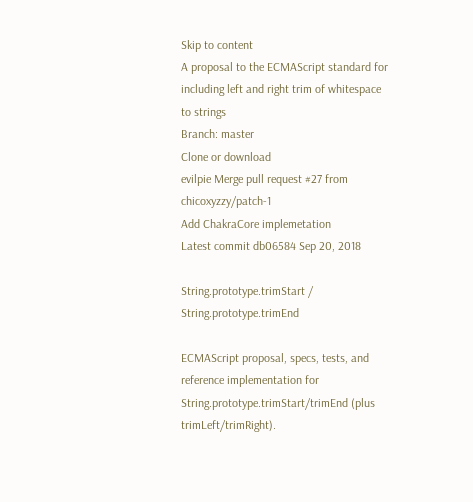Skip to content
A proposal to the ECMAScript standard for including left and right trim of whitespace to strings
Branch: master
Clone or download
evilpie Merge pull request #27 from chicoxyzzy/patch-1
Add ChakraCore implemetation
Latest commit db06584 Sep 20, 2018

String.prototype.trimStart / String.prototype.trimEnd

ECMAScript proposal, specs, tests, and reference implementation for String.prototype.trimStart/trimEnd (plus trimLeft/trimRight).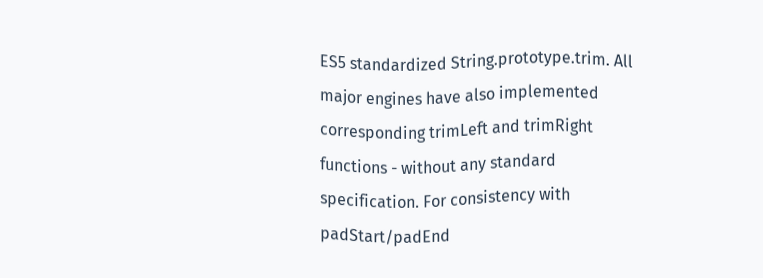ES5 standardized String.prototype.trim. All major engines have also implemented corresponding trimLeft and trimRight functions - without any standard specification. For consistency with padStart/padEnd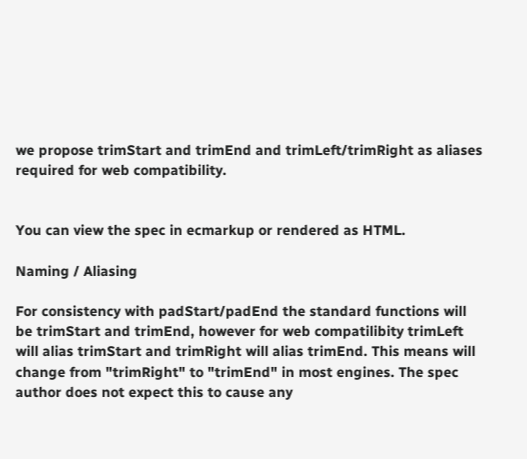we propose trimStart and trimEnd and trimLeft/trimRight as aliases required for web compatibility.


You can view the spec in ecmarkup or rendered as HTML.

Naming / Aliasing

For consistency with padStart/padEnd the standard functions will be trimStart and trimEnd, however for web compatilibity trimLeft will alias trimStart and trimRight will alias trimEnd. This means will change from "trimRight" to "trimEnd" in most engines. The spec author does not expect this to cause any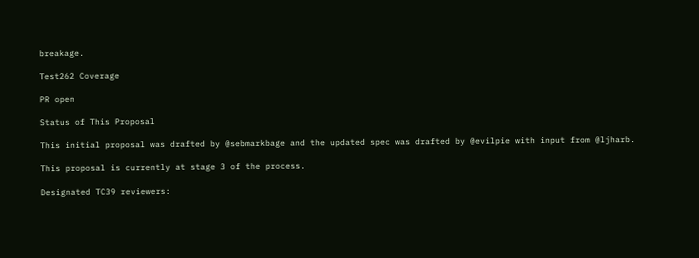breakage.

Test262 Coverage

PR open

Status of This Proposal

This initial proposal was drafted by @sebmarkbage and the updated spec was drafted by @evilpie with input from @ljharb.

This proposal is currently at stage 3 of the process.

Designated TC39 reviewers: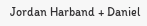Jordan Harband + Daniel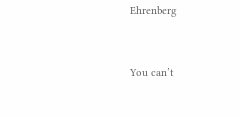Ehrenberg


You can’t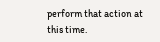perform that action at this time.